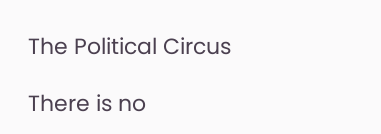The Political Circus

There is no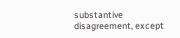substantive disagreement, except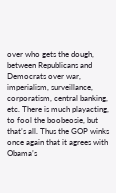over who gets the dough, between Republicans and Democrats over war, imperialism, surveillance, corporatism, central banking, etc. There is much playacting, to fool the boobeosie, but that’s all. Thus the GOP winks once again that it agrees with Obama’s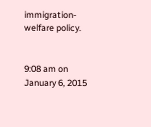immigration-welfare policy.


9:08 am on January 6, 2015